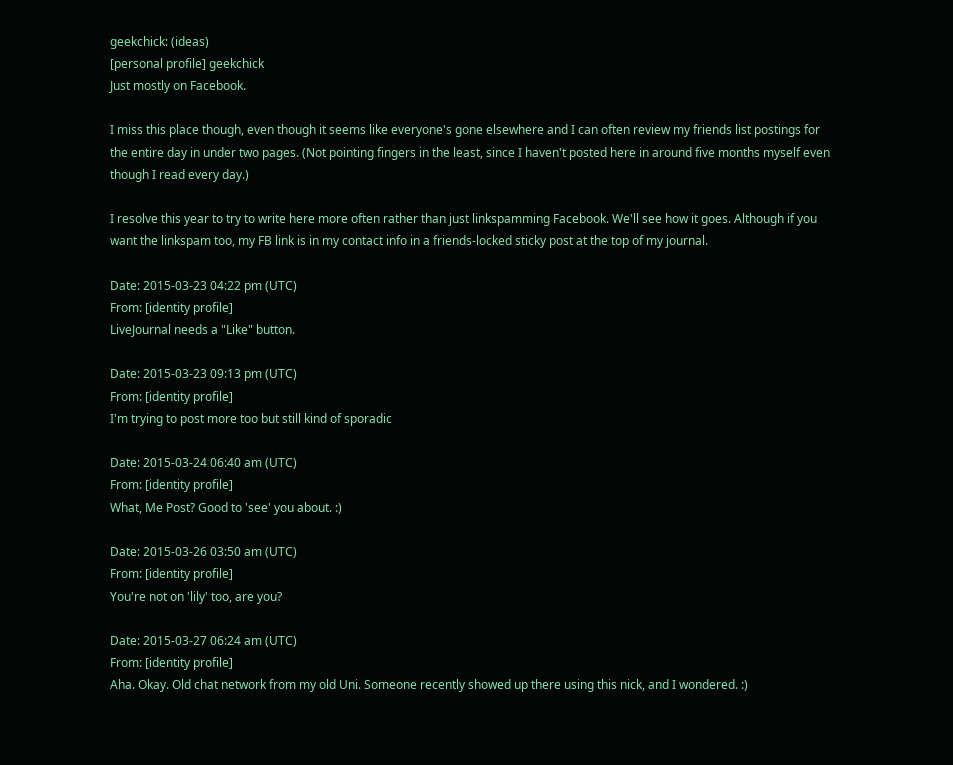geekchick: (ideas)
[personal profile] geekchick
Just mostly on Facebook.

I miss this place though, even though it seems like everyone's gone elsewhere and I can often review my friends list postings for the entire day in under two pages. (Not pointing fingers in the least, since I haven't posted here in around five months myself even though I read every day.)

I resolve this year to try to write here more often rather than just linkspamming Facebook. We'll see how it goes. Although if you want the linkspam too, my FB link is in my contact info in a friends-locked sticky post at the top of my journal.

Date: 2015-03-23 04:22 pm (UTC)
From: [identity profile]
LiveJournal needs a "Like" button.

Date: 2015-03-23 09:13 pm (UTC)
From: [identity profile]
I'm trying to post more too but still kind of sporadic

Date: 2015-03-24 06:40 am (UTC)
From: [identity profile]
What, Me Post? Good to 'see' you about. :)

Date: 2015-03-26 03:50 am (UTC)
From: [identity profile]
You're not on 'lily' too, are you?

Date: 2015-03-27 06:24 am (UTC)
From: [identity profile]
Aha. Okay. Old chat network from my old Uni. Someone recently showed up there using this nick, and I wondered. :)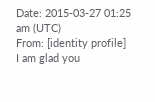Date: 2015-03-27 01:25 am (UTC)
From: [identity profile]
I am glad you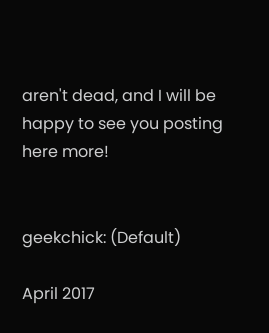aren't dead, and I will be happy to see you posting here more!


geekchick: (Default)

April 2017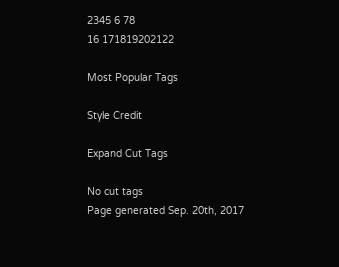2345 6 78
16 171819202122

Most Popular Tags

Style Credit

Expand Cut Tags

No cut tags
Page generated Sep. 20th, 2017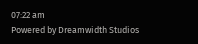07:22 am
Powered by Dreamwidth Studios